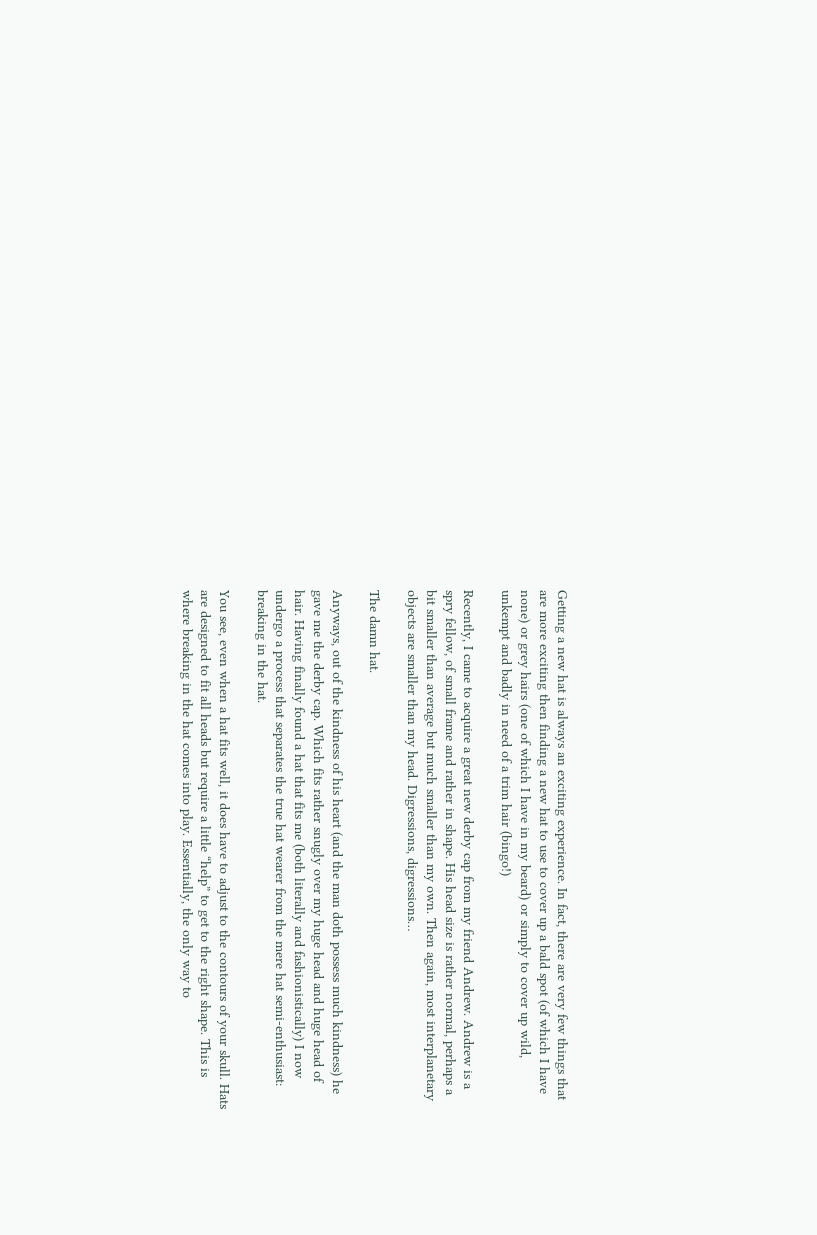Getting a new hat is always an exciting experience. In fact, there are very few things that are more exciting then finding a new hat to use to cover up a bald spot (of which I have none) or grey hairs (one of which I have in my beard) or simply to cover up wild, unkempt and badly in need of a trim hair (bingo!)

Recently, I came to acquire a great new derby cap from my friend Andrew. Andrew is a spry fellow, of small frame and rather in shape. His head size is rather normal, perhaps a bit smaller than average but much smaller than my own. Then again, most interplanetary objects are smaller than my head. Digressions, digressions…

The damn hat.

Anyways, out of the kindness of his heart (and the man doth possess much kindness) he gave me the derby cap. Which fits rather snugly over my huge head and huge head of hair. Having finally found a hat that fits me (both literally and fashionistically) I now undergo a process that separates the true hat wearer from the mere hat semi-enthusiast: breaking in the hat.

You see, even when a hat fits well, it does have to adjust to the contours of your skull. Hats are designed to fit all heads but require a little “help” to get to the right shape. This is where breaking in the hat comes into play. Essentially, the only way to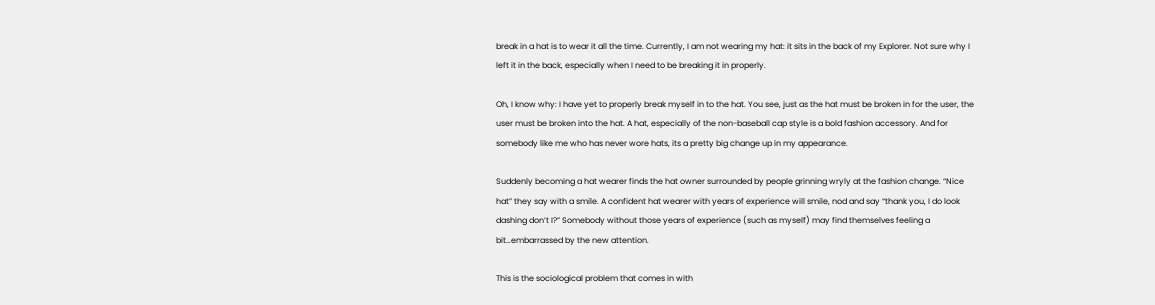break in a hat is to wear it all the time. Currently, I am not wearing my hat: it sits in the back of my Explorer. Not sure why I left it in the back, especially when I need to be breaking it in properly.

Oh, I know why: I have yet to properly break myself in to the hat. You see, just as the hat must be broken in for the user, the user must be broken into the hat. A hat, especially of the non-baseball cap style is a bold fashion accessory. And for somebody like me who has never wore hats, its a pretty big change up in my appearance.

Suddenly becoming a hat wearer finds the hat owner surrounded by people grinning wryly at the fashion change. “Nice hat” they say with a smile. A confident hat wearer with years of experience will smile, nod and say “thank you, I do look dashing don’t I?” Somebody without those years of experience (such as myself) may find themselves feeling a bit…embarrassed by the new attention.

This is the sociological problem that comes in with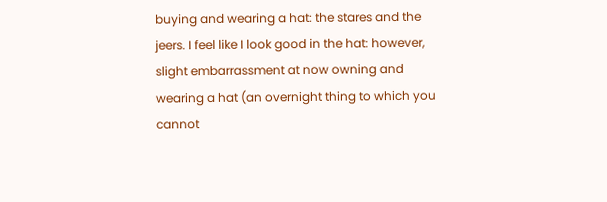buying and wearing a hat: the stares and the jeers. I feel like I look good in the hat: however, slight embarrassment at now owning and wearing a hat (an overnight thing to which you cannot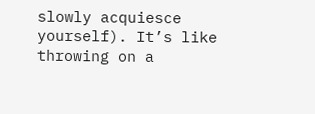slowly acquiesce yourself). It’s like throwing on a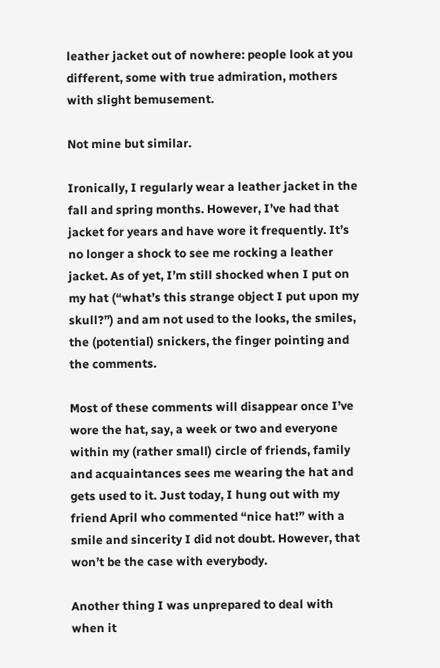leather jacket out of nowhere: people look at you different, some with true admiration, mothers with slight bemusement.

Not mine but similar.

Ironically, I regularly wear a leather jacket in the fall and spring months. However, I’ve had that jacket for years and have wore it frequently. It’s no longer a shock to see me rocking a leather jacket. As of yet, I’m still shocked when I put on my hat (“what’s this strange object I put upon my skull?”) and am not used to the looks, the smiles, the (potential) snickers, the finger pointing and the comments.

Most of these comments will disappear once I’ve wore the hat, say, a week or two and everyone within my (rather small) circle of friends, family and acquaintances sees me wearing the hat and gets used to it. Just today, I hung out with my friend April who commented “nice hat!” with a smile and sincerity I did not doubt. However, that won’t be the case with everybody.

Another thing I was unprepared to deal with when it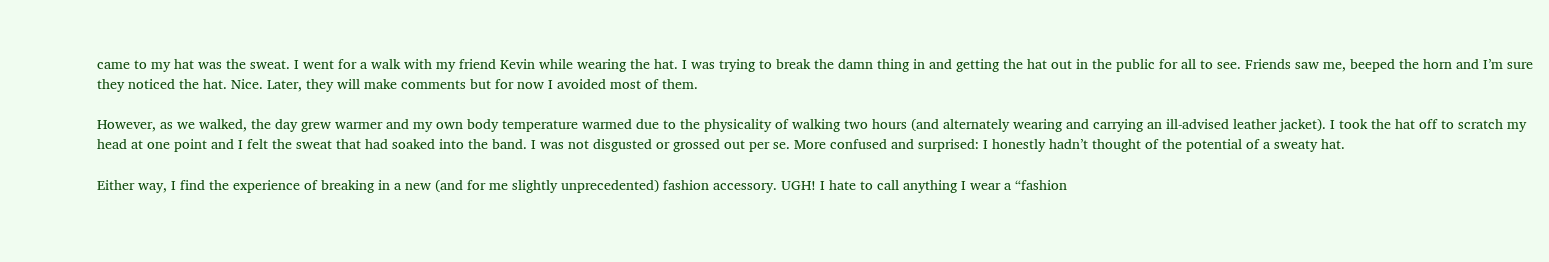came to my hat was the sweat. I went for a walk with my friend Kevin while wearing the hat. I was trying to break the damn thing in and getting the hat out in the public for all to see. Friends saw me, beeped the horn and I’m sure they noticed the hat. Nice. Later, they will make comments but for now I avoided most of them.

However, as we walked, the day grew warmer and my own body temperature warmed due to the physicality of walking two hours (and alternately wearing and carrying an ill-advised leather jacket). I took the hat off to scratch my head at one point and I felt the sweat that had soaked into the band. I was not disgusted or grossed out per se. More confused and surprised: I honestly hadn’t thought of the potential of a sweaty hat.

Either way, I find the experience of breaking in a new (and for me slightly unprecedented) fashion accessory. UGH! I hate to call anything I wear a “fashion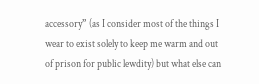accessory” (as I consider most of the things I wear to exist solely to keep me warm and out of prison for public lewdity) but what else can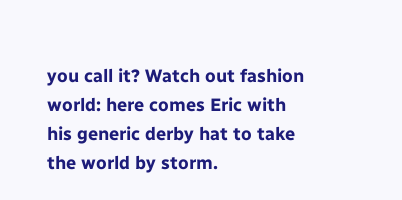you call it? Watch out fashion world: here comes Eric with his generic derby hat to take the world by storm.